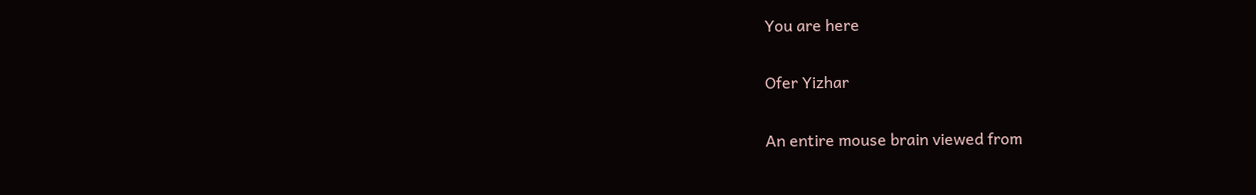You are here

Ofer Yizhar

An entire mouse brain viewed from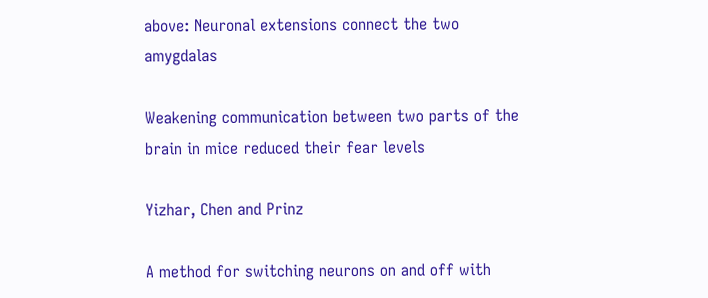above: Neuronal extensions connect the two amygdalas

Weakening communication between two parts of the brain in mice reduced their fear levels

Yizhar, Chen and Prinz

A method for switching neurons on and off with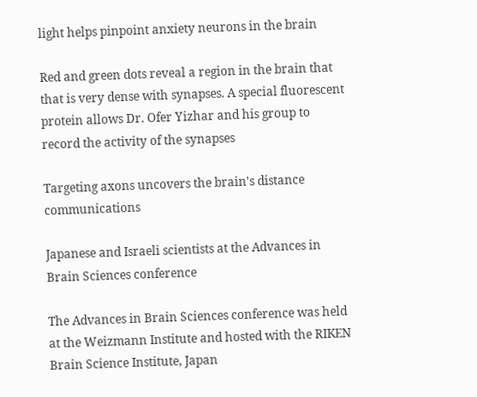light helps pinpoint anxiety neurons in the brain

Red and green dots reveal a region in the brain that that is very dense with synapses. A special fluorescent protein allows Dr. Ofer Yizhar and his group to record the activity of the synapses

Targeting axons uncovers the brain's distance communications

Japanese and Israeli scientists at the Advances in Brain Sciences conference

The Advances in Brain Sciences conference was held at the Weizmann Institute and hosted with the RIKEN Brain Science Institute, Japan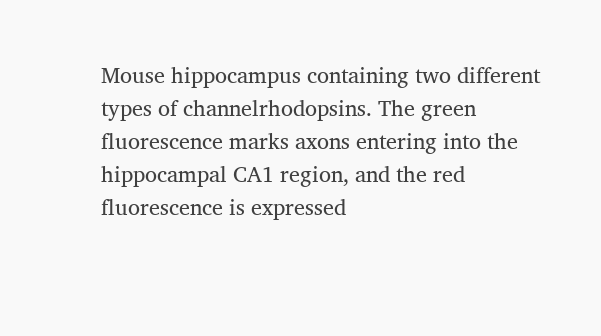Mouse hippocampus containing two different types of channelrhodopsins. The green fluorescence marks axons entering into the hippocampal CA1 region, and the red fluorescence is expressed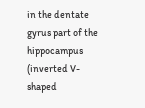in the dentate gyrus part of the hippocampus (inverted V-shaped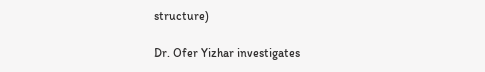structure)

Dr. Ofer Yizhar investigates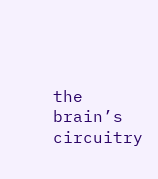the brain’s circuitry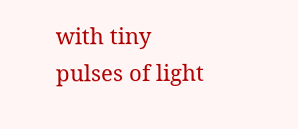with tiny pulses of light